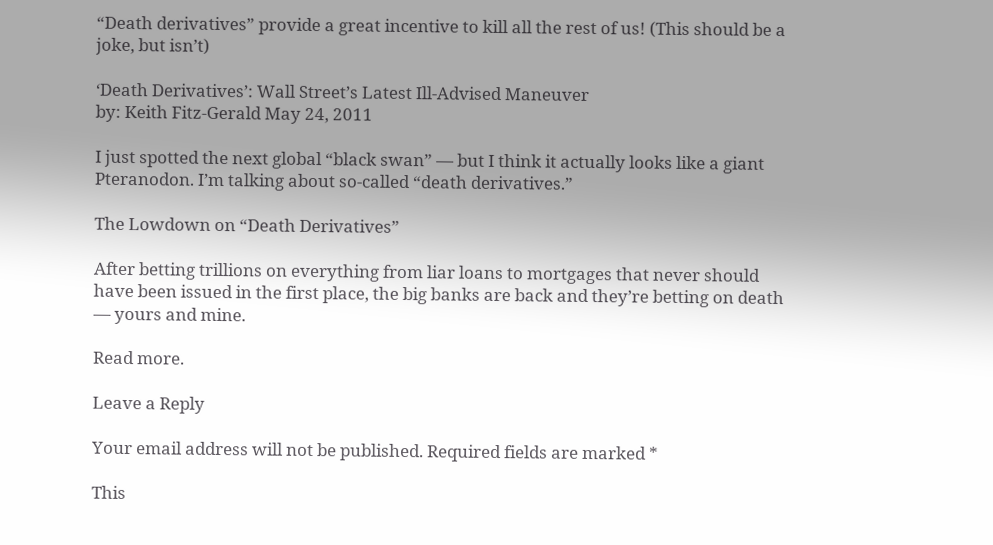“Death derivatives” provide a great incentive to kill all the rest of us! (This should be a joke, but isn’t)

‘Death Derivatives’: Wall Street’s Latest Ill-Advised Maneuver
by: Keith Fitz-Gerald May 24, 2011

I just spotted the next global “black swan” — but I think it actually looks like a giant Pteranodon. I’m talking about so-called “death derivatives.”

The Lowdown on “Death Derivatives”

After betting trillions on everything from liar loans to mortgages that never should have been issued in the first place, the big banks are back and they’re betting on death — yours and mine.

Read more.

Leave a Reply

Your email address will not be published. Required fields are marked *

This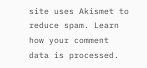site uses Akismet to reduce spam. Learn how your comment data is processed.